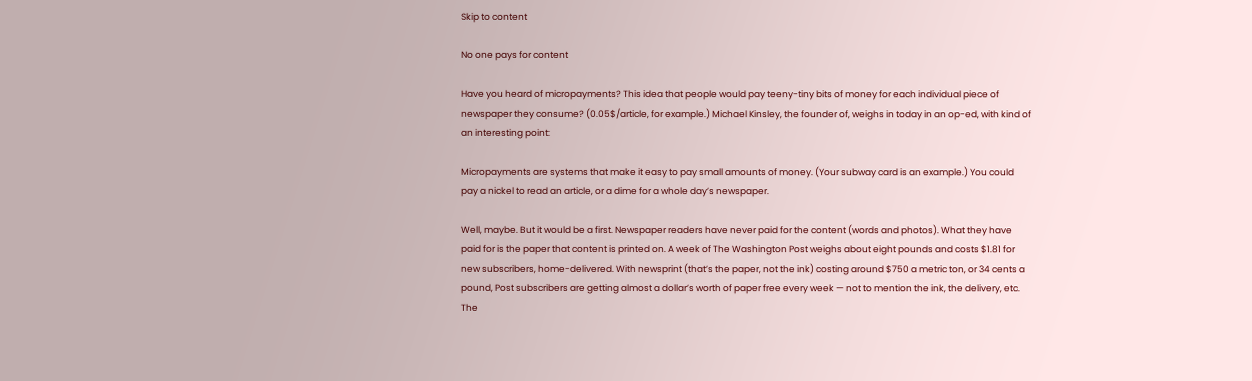Skip to content

No one pays for content

Have you heard of micropayments? This idea that people would pay teeny-tiny bits of money for each individual piece of newspaper they consume? (0.05$/article, for example.) Michael Kinsley, the founder of, weighs in today in an op-ed, with kind of an interesting point:

Micropayments are systems that make it easy to pay small amounts of money. (Your subway card is an example.) You could pay a nickel to read an article, or a dime for a whole day’s newspaper.

Well, maybe. But it would be a first. Newspaper readers have never paid for the content (words and photos). What they have paid for is the paper that content is printed on. A week of The Washington Post weighs about eight pounds and costs $1.81 for new subscribers, home-delivered. With newsprint (that’s the paper, not the ink) costing around $750 a metric ton, or 34 cents a pound, Post subscribers are getting almost a dollar’s worth of paper free every week — not to mention the ink, the delivery, etc. The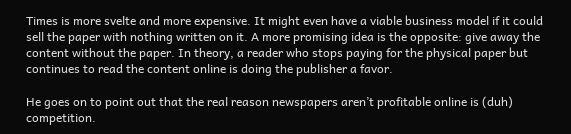Times is more svelte and more expensive. It might even have a viable business model if it could sell the paper with nothing written on it. A more promising idea is the opposite: give away the content without the paper. In theory, a reader who stops paying for the physical paper but continues to read the content online is doing the publisher a favor.

He goes on to point out that the real reason newspapers aren’t profitable online is (duh) competition.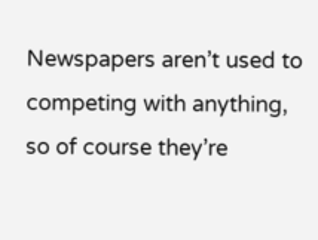Newspapers aren’t used to competing with anything, so of course they’re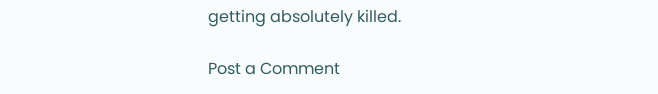getting absolutely killed.

Post a Comment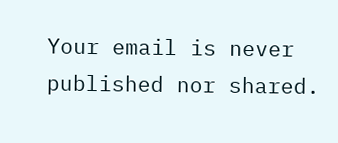Your email is never published nor shared.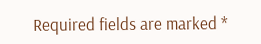Required fields are marked *